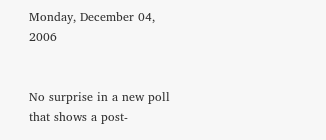Monday, December 04, 2006


No surprise in a new poll that shows a post-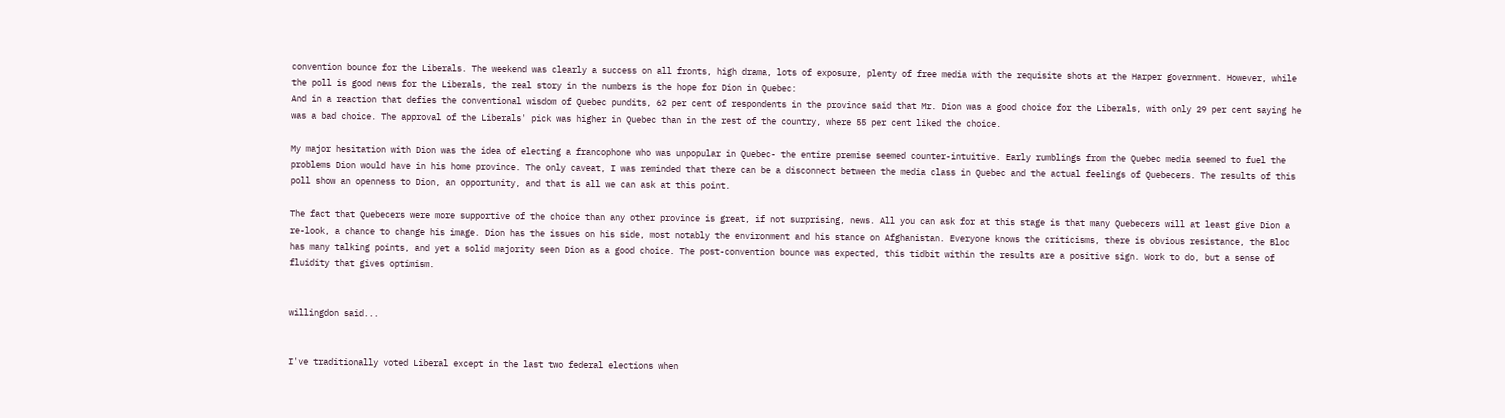convention bounce for the Liberals. The weekend was clearly a success on all fronts, high drama, lots of exposure, plenty of free media with the requisite shots at the Harper government. However, while the poll is good news for the Liberals, the real story in the numbers is the hope for Dion in Quebec:
And in a reaction that defies the conventional wisdom of Quebec pundits, 62 per cent of respondents in the province said that Mr. Dion was a good choice for the Liberals, with only 29 per cent saying he was a bad choice. The approval of the Liberals' pick was higher in Quebec than in the rest of the country, where 55 per cent liked the choice.

My major hesitation with Dion was the idea of electing a francophone who was unpopular in Quebec- the entire premise seemed counter-intuitive. Early rumblings from the Quebec media seemed to fuel the problems Dion would have in his home province. The only caveat, I was reminded that there can be a disconnect between the media class in Quebec and the actual feelings of Quebecers. The results of this poll show an openness to Dion, an opportunity, and that is all we can ask at this point.

The fact that Quebecers were more supportive of the choice than any other province is great, if not surprising, news. All you can ask for at this stage is that many Quebecers will at least give Dion a re-look, a chance to change his image. Dion has the issues on his side, most notably the environment and his stance on Afghanistan. Everyone knows the criticisms, there is obvious resistance, the Bloc has many talking points, and yet a solid majority seen Dion as a good choice. The post-convention bounce was expected, this tidbit within the results are a positive sign. Work to do, but a sense of fluidity that gives optimism.


willingdon said...


I've traditionally voted Liberal except in the last two federal elections when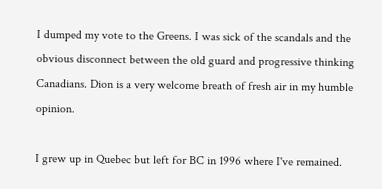I dumped my vote to the Greens. I was sick of the scandals and the obvious disconnect between the old guard and progressive thinking Canadians. Dion is a very welcome breath of fresh air in my humble opinion.

I grew up in Quebec but left for BC in 1996 where I've remained.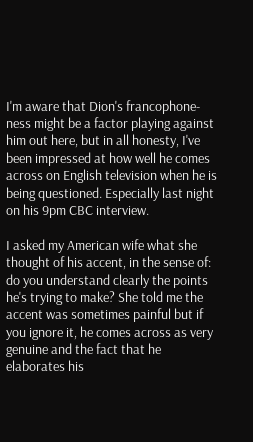I'm aware that Dion's francophone-ness might be a factor playing against him out here, but in all honesty, I've been impressed at how well he comes across on English television when he is being questioned. Especially last night on his 9pm CBC interview.

I asked my American wife what she thought of his accent, in the sense of: do you understand clearly the points he's trying to make? She told me the accent was sometimes painful but if you ignore it, he comes across as very genuine and the fact that he elaborates his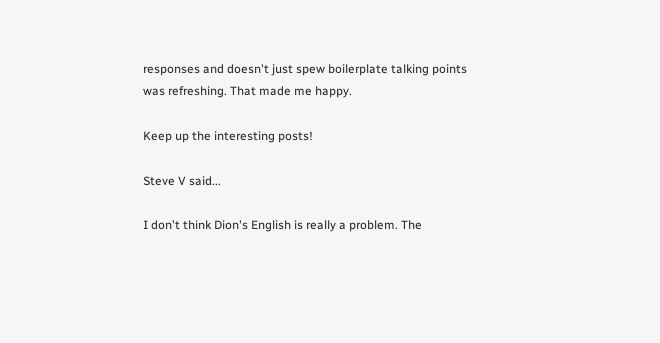responses and doesn't just spew boilerplate talking points was refreshing. That made me happy.

Keep up the interesting posts!

Steve V said...

I don't think Dion's English is really a problem. The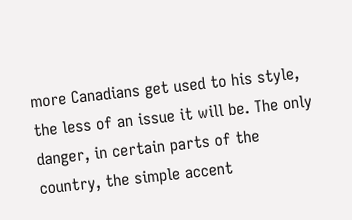more Canadians get used to his style, the less of an issue it will be. The only danger, in certain parts of the country, the simple accent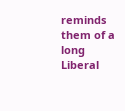reminds them of a long Liberal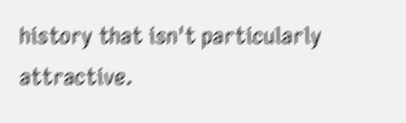history that isn't particularly attractive.